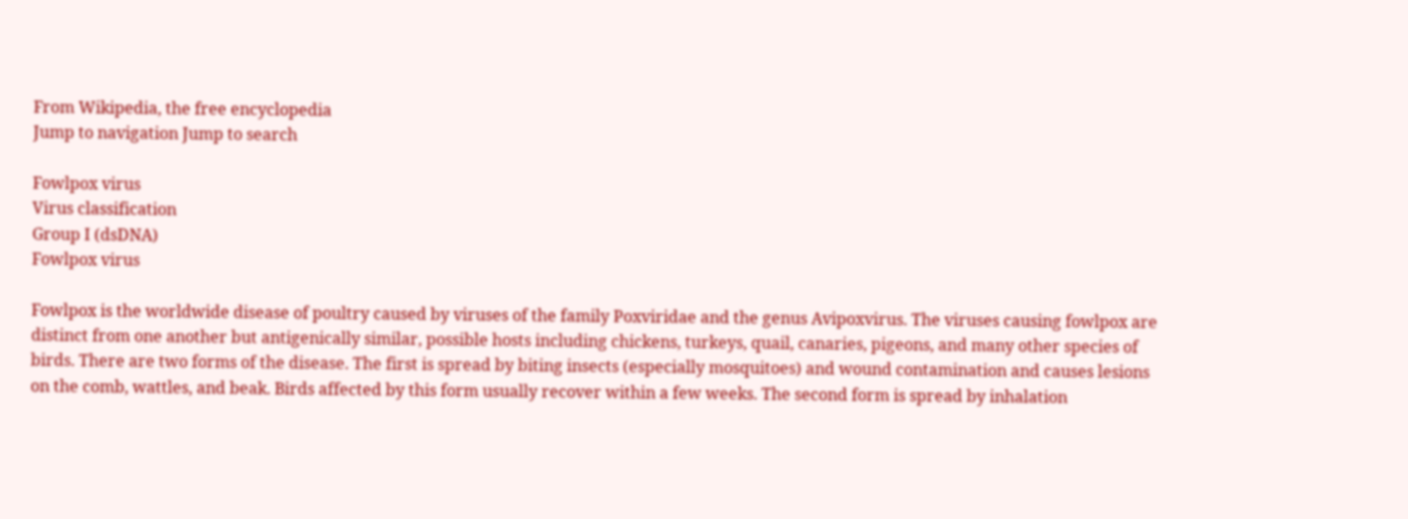From Wikipedia, the free encyclopedia
Jump to navigation Jump to search

Fowlpox virus
Virus classification
Group I (dsDNA)
Fowlpox virus

Fowlpox is the worldwide disease of poultry caused by viruses of the family Poxviridae and the genus Avipoxvirus. The viruses causing fowlpox are distinct from one another but antigenically similar, possible hosts including chickens, turkeys, quail, canaries, pigeons, and many other species of birds. There are two forms of the disease. The first is spread by biting insects (especially mosquitoes) and wound contamination and causes lesions on the comb, wattles, and beak. Birds affected by this form usually recover within a few weeks. The second form is spread by inhalation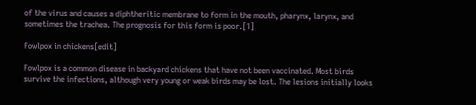of the virus and causes a diphtheritic membrane to form in the mouth, pharynx, larynx, and sometimes the trachea. The prognosis for this form is poor.[1]

Fowlpox in chickens[edit]

Fowlpox is a common disease in backyard chickens that have not been vaccinated. Most birds survive the infections, although very young or weak birds may be lost. The lesions initially looks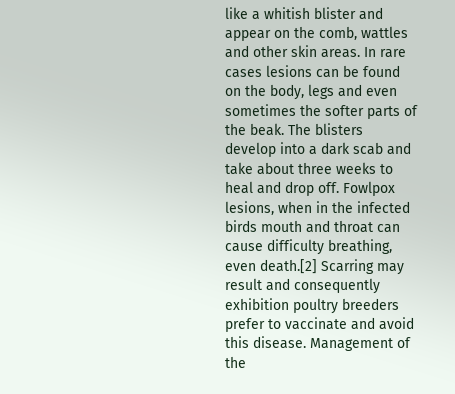like a whitish blister and appear on the comb, wattles and other skin areas. In rare cases lesions can be found on the body, legs and even sometimes the softer parts of the beak. The blisters develop into a dark scab and take about three weeks to heal and drop off. Fowlpox lesions, when in the infected birds mouth and throat can cause difficulty breathing, even death.[2] Scarring may result and consequently exhibition poultry breeders prefer to vaccinate and avoid this disease. Management of the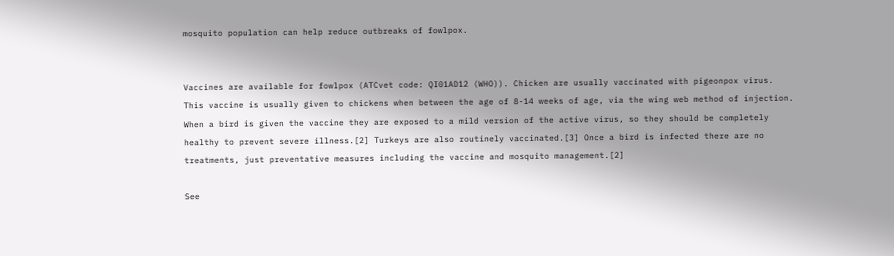mosquito population can help reduce outbreaks of fowlpox.


Vaccines are available for fowlpox (ATCvet code: QI01AD12 (WHO)). Chicken are usually vaccinated with pigeonpox virus. This vaccine is usually given to chickens when between the age of 8-14 weeks of age, via the wing web method of injection. When a bird is given the vaccine they are exposed to a mild version of the active virus, so they should be completely healthy to prevent severe illness.[2] Turkeys are also routinely vaccinated.[3] Once a bird is infected there are no treatments, just preventative measures including the vaccine and mosquito management.[2]

See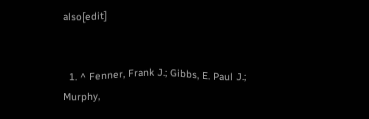also[edit]


  1. ^ Fenner, Frank J.; Gibbs, E. Paul J.; Murphy,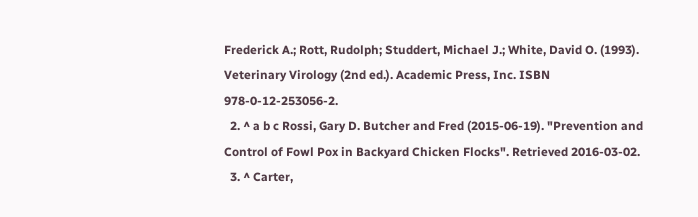Frederick A.; Rott, Rudolph; Studdert, Michael J.; White, David O. (1993). Veterinary Virology (2nd ed.). Academic Press, Inc. ISBN 978-0-12-253056-2.
  2. ^ a b c Rossi, Gary D. Butcher and Fred (2015-06-19). "Prevention and Control of Fowl Pox in Backyard Chicken Flocks". Retrieved 2016-03-02.
  3. ^ Carter,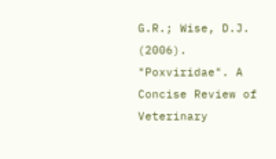G.R.; Wise, D.J. (2006). "Poxviridae". A Concise Review of Veterinary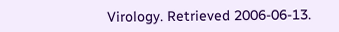Virology. Retrieved 2006-06-13.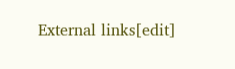External links[edit]